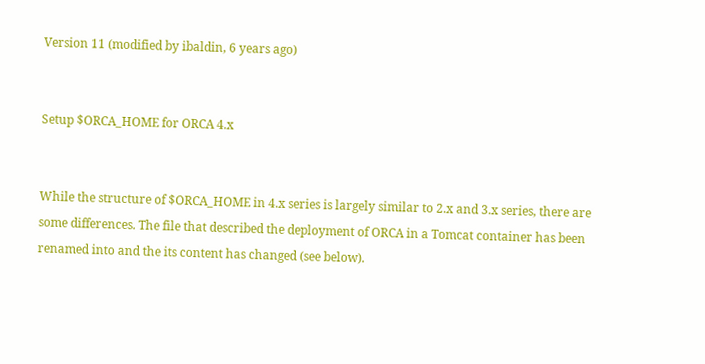Version 11 (modified by ibaldin, 6 years ago)


Setup $ORCA_HOME for ORCA 4.x


While the structure of $ORCA_HOME in 4.x series is largely similar to 2.x and 3.x series, there are some differences. The file that described the deployment of ORCA in a Tomcat container has been renamed into and the its content has changed (see below).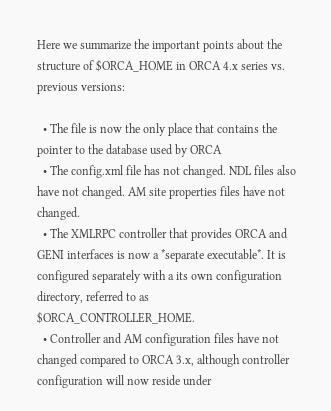Here we summarize the important points about the structure of $ORCA_HOME in ORCA 4.x series vs. previous versions:

  • The file is now the only place that contains the pointer to the database used by ORCA
  • The config.xml file has not changed. NDL files also have not changed. AM site properties files have not changed.
  • The XMLRPC controller that provides ORCA and GENI interfaces is now a *separate executable*. It is configured separately with a its own configuration directory, referred to as $ORCA_CONTROLLER_HOME.
  • Controller and AM configuration files have not changed compared to ORCA 3.x, although controller configuration will now reside under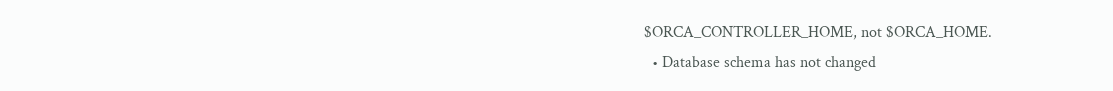$ORCA_CONTROLLER_HOME, not $ORCA_HOME.
  • Database schema has not changed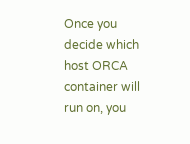Once you decide which host ORCA container will run on, you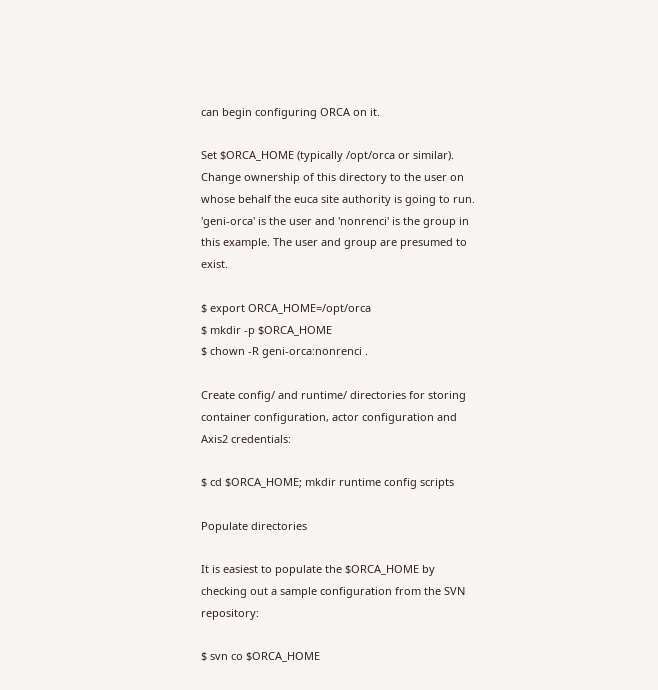can begin configuring ORCA on it.

Set $ORCA_HOME (typically /opt/orca or similar). Change ownership of this directory to the user on whose behalf the euca site authority is going to run. 'geni-orca' is the user and 'nonrenci' is the group in this example. The user and group are presumed to exist.

$ export ORCA_HOME=/opt/orca
$ mkdir -p $ORCA_HOME
$ chown -R geni-orca:nonrenci .

Create config/ and runtime/ directories for storing container configuration, actor configuration and Axis2 credentials:

$ cd $ORCA_HOME; mkdir runtime config scripts

Populate directories

It is easiest to populate the $ORCA_HOME by checking out a sample configuration from the SVN repository:

$ svn co $ORCA_HOME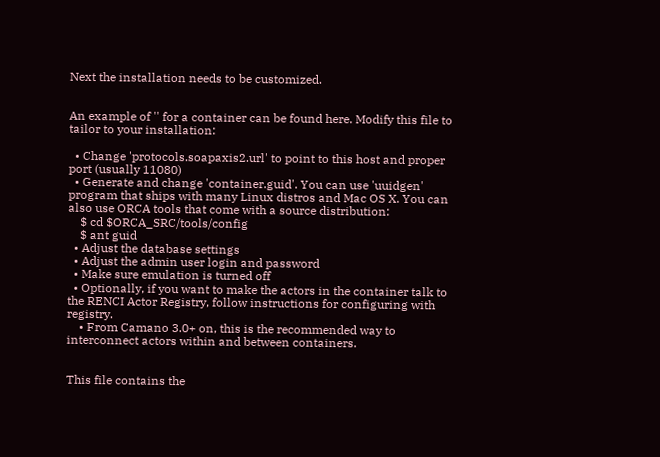Next the installation needs to be customized.


An example of '' for a container can be found here. Modify this file to tailor to your installation:

  • Change 'protocols.soapaxis2.url' to point to this host and proper port (usually 11080)
  • Generate and change 'container.guid'. You can use 'uuidgen' program that ships with many Linux distros and Mac OS X. You can also use ORCA tools that come with a source distribution:
    $ cd $ORCA_SRC/tools/config
    $ ant guid
  • Adjust the database settings
  • Adjust the admin user login and password
  • Make sure emulation is turned off
  • Optionally, if you want to make the actors in the container talk to the RENCI Actor Registry, follow instructions for configuring with registry.
    • From Camano 3.0+ on, this is the recommended way to interconnect actors within and between containers.


This file contains the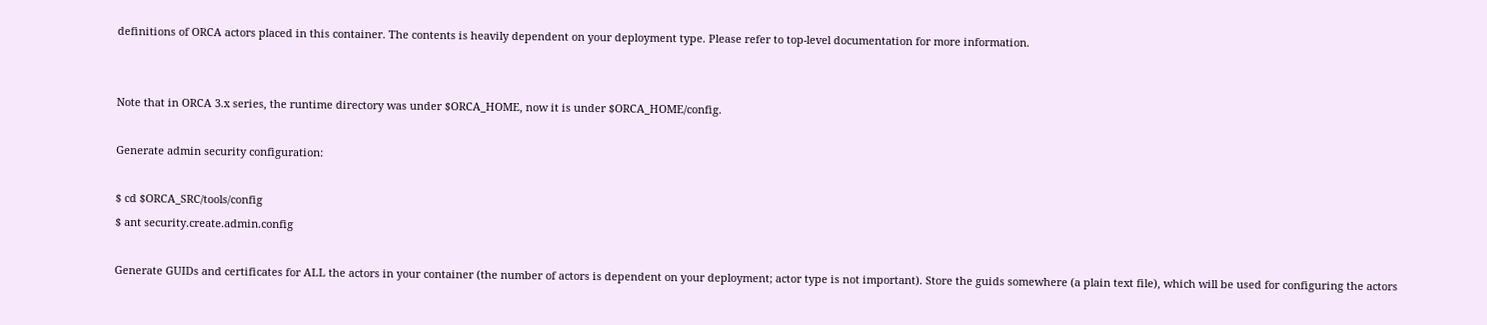definitions of ORCA actors placed in this container. The contents is heavily dependent on your deployment type. Please refer to top-level documentation for more information.


Note that in ORCA 3.x series, the runtime directory was under $ORCA_HOME, now it is under $ORCA_HOME/config.

Generate admin security configuration:

$ cd $ORCA_SRC/tools/config
$ ant security.create.admin.config

Generate GUIDs and certificates for ALL the actors in your container (the number of actors is dependent on your deployment; actor type is not important). Store the guids somewhere (a plain text file), which will be used for configuring the actors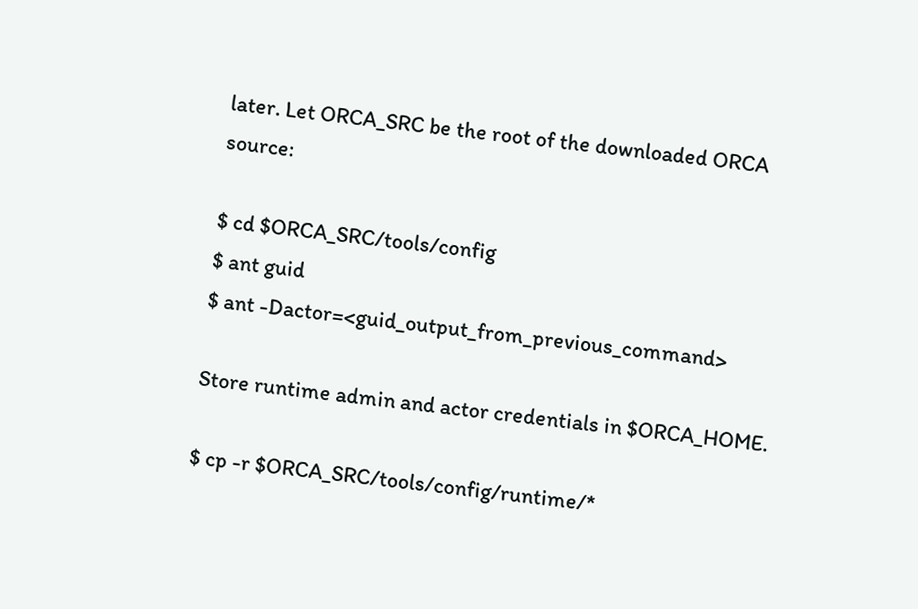later. Let ORCA_SRC be the root of the downloaded ORCA source:

$ cd $ORCA_SRC/tools/config
$ ant guid
$ ant -Dactor=<guid_output_from_previous_command>

Store runtime admin and actor credentials in $ORCA_HOME.

$ cp -r $ORCA_SRC/tools/config/runtime/*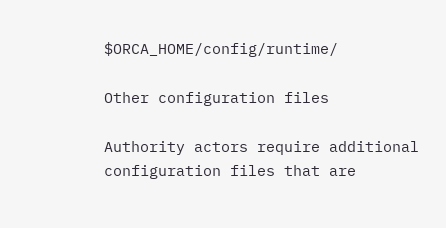$ORCA_HOME/config/runtime/

Other configuration files

Authority actors require additional configuration files that are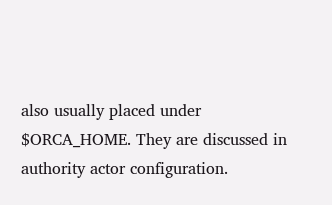also usually placed under $ORCA_HOME. They are discussed in authority actor configuration.